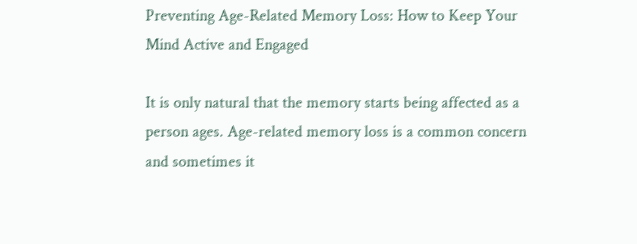Preventing Age-Related Memory Loss: How to Keep Your Mind Active and Engaged

It is only natural that the memory starts being affected as a person ages. Age-related memory loss is a common concern and sometimes it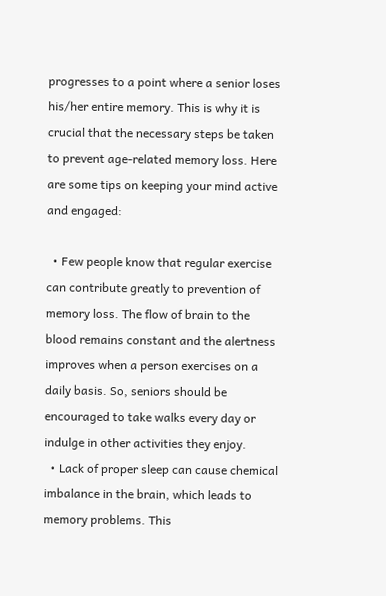progresses to a point where a senior loses his/her entire memory. This is why it is crucial that the necessary steps be taken to prevent age-related memory loss. Here are some tips on keeping your mind active and engaged:

  • Few people know that regular exercise can contribute greatly to prevention of memory loss. The flow of brain to the blood remains constant and the alertness improves when a person exercises on a daily basis. So, seniors should be encouraged to take walks every day or indulge in other activities they enjoy.
  • Lack of proper sleep can cause chemical imbalance in the brain, which leads to memory problems. This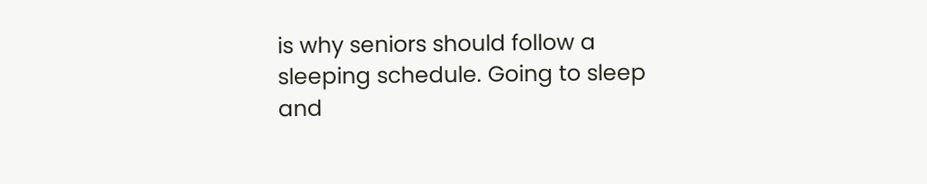is why seniors should follow a sleeping schedule. Going to sleep and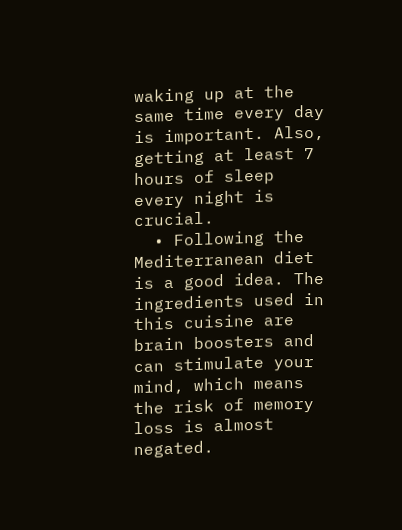waking up at the same time every day is important. Also, getting at least 7 hours of sleep every night is crucial.
  • Following the Mediterranean diet is a good idea. The ingredients used in this cuisine are brain boosters and can stimulate your mind, which means the risk of memory loss is almost negated.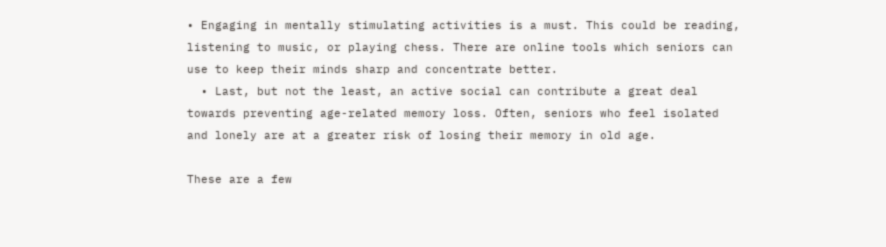• Engaging in mentally stimulating activities is a must. This could be reading, listening to music, or playing chess. There are online tools which seniors can use to keep their minds sharp and concentrate better.
  • Last, but not the least, an active social can contribute a great deal towards preventing age-related memory loss. Often, seniors who feel isolated and lonely are at a greater risk of losing their memory in old age.

These are a few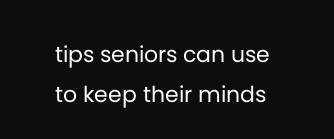tips seniors can use to keep their minds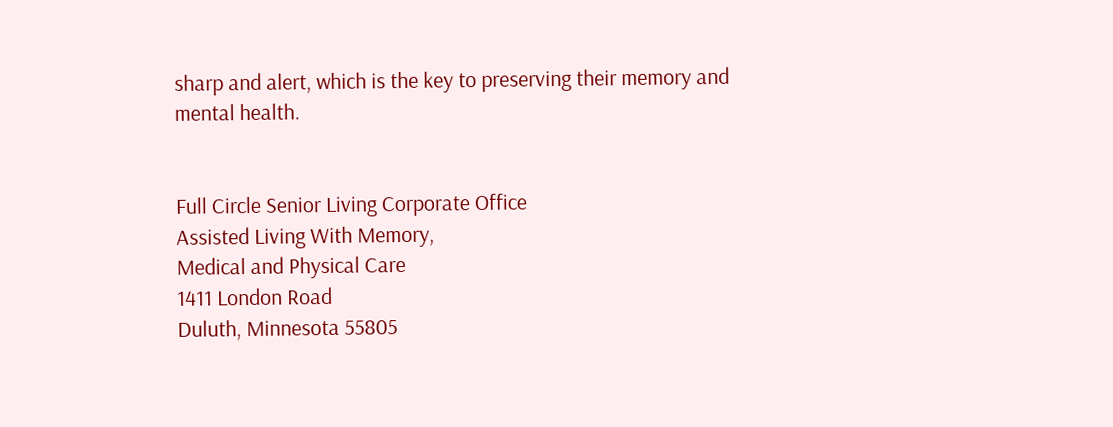sharp and alert, which is the key to preserving their memory and mental health.


Full Circle Senior Living Corporate Office
Assisted Living With Memory,
Medical and Physical Care
1411 London Road
Duluth, Minnesota 55805